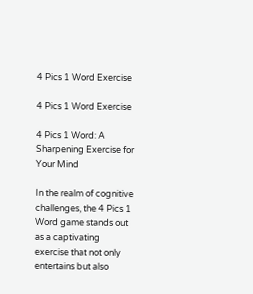4 Pics 1 Word Exercise

4 Pics 1 Word Exercise

4 Pics 1 Word: A Sharpening Exercise for Your Mind

In the realm of cognitive challenges, the 4 Pics 1 Word game stands out as a captivating exercise that not only entertains but also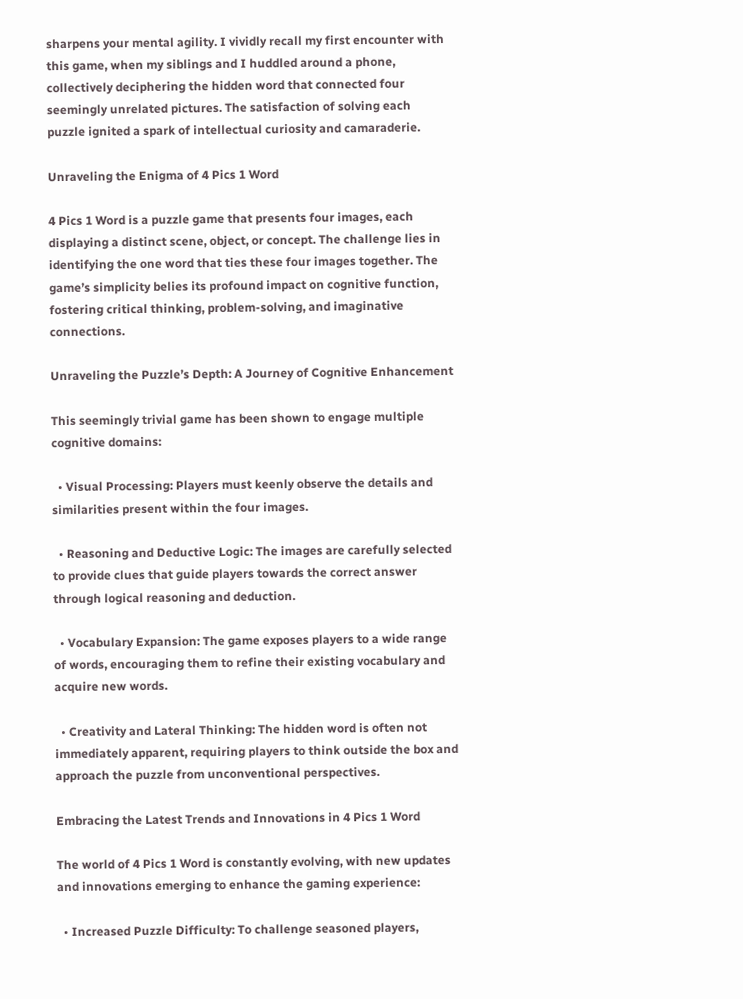sharpens your mental agility. I vividly recall my first encounter with this game, when my siblings and I huddled around a phone, collectively deciphering the hidden word that connected four seemingly unrelated pictures. The satisfaction of solving each puzzle ignited a spark of intellectual curiosity and camaraderie.

Unraveling the Enigma of 4 Pics 1 Word

4 Pics 1 Word is a puzzle game that presents four images, each displaying a distinct scene, object, or concept. The challenge lies in identifying the one word that ties these four images together. The game’s simplicity belies its profound impact on cognitive function, fostering critical thinking, problem-solving, and imaginative connections.

Unraveling the Puzzle’s Depth: A Journey of Cognitive Enhancement

This seemingly trivial game has been shown to engage multiple cognitive domains:

  • Visual Processing: Players must keenly observe the details and similarities present within the four images.

  • Reasoning and Deductive Logic: The images are carefully selected to provide clues that guide players towards the correct answer through logical reasoning and deduction.

  • Vocabulary Expansion: The game exposes players to a wide range of words, encouraging them to refine their existing vocabulary and acquire new words.

  • Creativity and Lateral Thinking: The hidden word is often not immediately apparent, requiring players to think outside the box and approach the puzzle from unconventional perspectives.

Embracing the Latest Trends and Innovations in 4 Pics 1 Word

The world of 4 Pics 1 Word is constantly evolving, with new updates and innovations emerging to enhance the gaming experience:

  • Increased Puzzle Difficulty: To challenge seasoned players,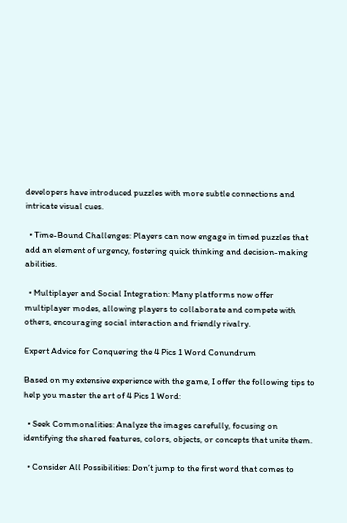developers have introduced puzzles with more subtle connections and intricate visual cues.

  • Time-Bound Challenges: Players can now engage in timed puzzles that add an element of urgency, fostering quick thinking and decision-making abilities.

  • Multiplayer and Social Integration: Many platforms now offer multiplayer modes, allowing players to collaborate and compete with others, encouraging social interaction and friendly rivalry.

Expert Advice for Conquering the 4 Pics 1 Word Conundrum

Based on my extensive experience with the game, I offer the following tips to help you master the art of 4 Pics 1 Word:

  • Seek Commonalities: Analyze the images carefully, focusing on identifying the shared features, colors, objects, or concepts that unite them.

  • Consider All Possibilities: Don’t jump to the first word that comes to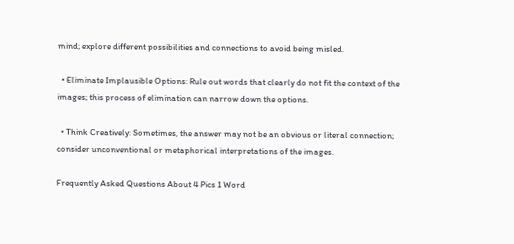mind; explore different possibilities and connections to avoid being misled.

  • Eliminate Implausible Options: Rule out words that clearly do not fit the context of the images; this process of elimination can narrow down the options.

  • Think Creatively: Sometimes, the answer may not be an obvious or literal connection; consider unconventional or metaphorical interpretations of the images.

Frequently Asked Questions About 4 Pics 1 Word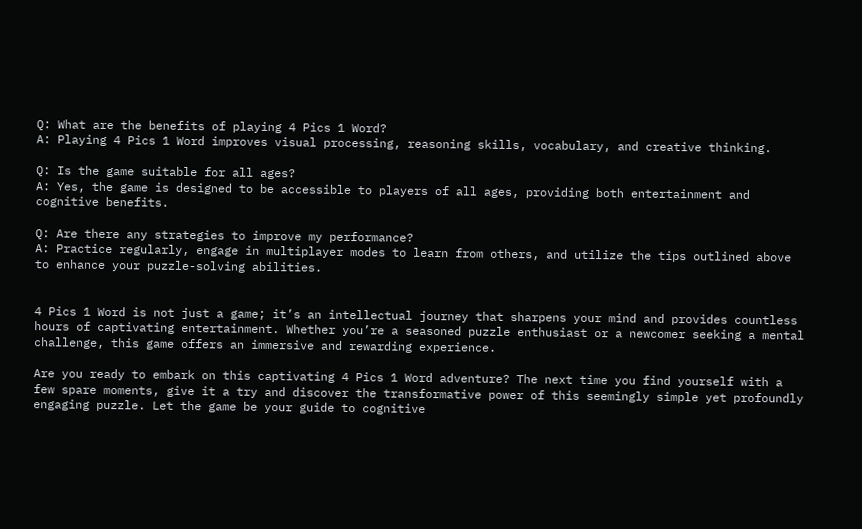Q: What are the benefits of playing 4 Pics 1 Word?
A: Playing 4 Pics 1 Word improves visual processing, reasoning skills, vocabulary, and creative thinking.

Q: Is the game suitable for all ages?
A: Yes, the game is designed to be accessible to players of all ages, providing both entertainment and cognitive benefits.

Q: Are there any strategies to improve my performance?
A: Practice regularly, engage in multiplayer modes to learn from others, and utilize the tips outlined above to enhance your puzzle-solving abilities.


4 Pics 1 Word is not just a game; it’s an intellectual journey that sharpens your mind and provides countless hours of captivating entertainment. Whether you’re a seasoned puzzle enthusiast or a newcomer seeking a mental challenge, this game offers an immersive and rewarding experience.

Are you ready to embark on this captivating 4 Pics 1 Word adventure? The next time you find yourself with a few spare moments, give it a try and discover the transformative power of this seemingly simple yet profoundly engaging puzzle. Let the game be your guide to cognitive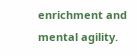enrichment and mental agility.